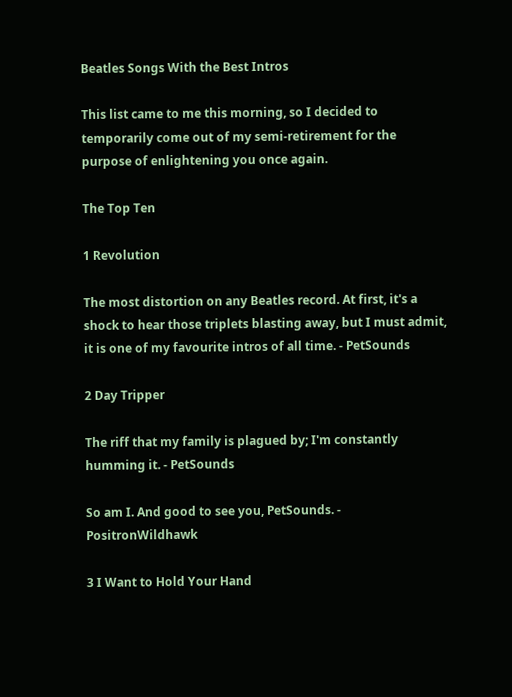Beatles Songs With the Best Intros

This list came to me this morning, so I decided to temporarily come out of my semi-retirement for the purpose of enlightening you once again.

The Top Ten

1 Revolution

The most distortion on any Beatles record. At first, it's a shock to hear those triplets blasting away, but I must admit, it is one of my favourite intros of all time. - PetSounds

2 Day Tripper

The riff that my family is plagued by; I'm constantly humming it. - PetSounds

So am I. And good to see you, PetSounds. - PositronWildhawk

3 I Want to Hold Your Hand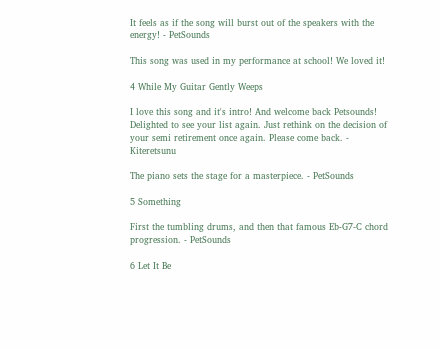It feels as if the song will burst out of the speakers with the energy! - PetSounds

This song was used in my performance at school! We loved it!

4 While My Guitar Gently Weeps

I love this song and it's intro! And welcome back Petsounds! Delighted to see your list again. Just rethink on the decision of your semi retirement once again. Please come back. - Kiteretsunu

The piano sets the stage for a masterpiece. - PetSounds

5 Something

First the tumbling drums, and then that famous Eb-G7-C chord progression. - PetSounds

6 Let It Be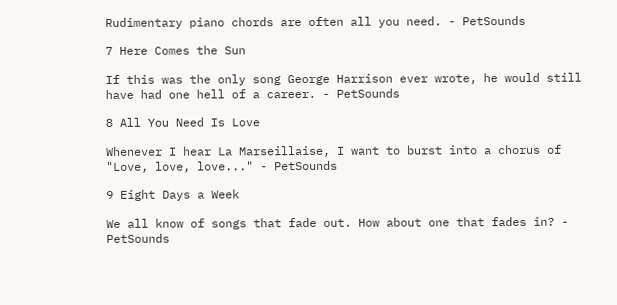Rudimentary piano chords are often all you need. - PetSounds

7 Here Comes the Sun

If this was the only song George Harrison ever wrote, he would still have had one hell of a career. - PetSounds

8 All You Need Is Love

Whenever I hear La Marseillaise, I want to burst into a chorus of "Love, love, love..." - PetSounds

9 Eight Days a Week

We all know of songs that fade out. How about one that fades in? - PetSounds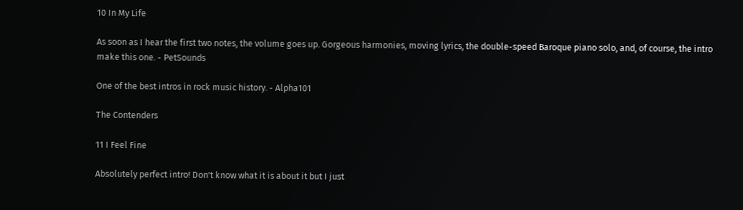10 In My Life

As soon as I hear the first two notes, the volume goes up. Gorgeous harmonies, moving lyrics, the double-speed Baroque piano solo, and, of course, the intro make this one. - PetSounds

One of the best intros in rock music history. - Alpha101

The Contenders

11 I Feel Fine

Absolutely perfect intro! Don't know what it is about it but I just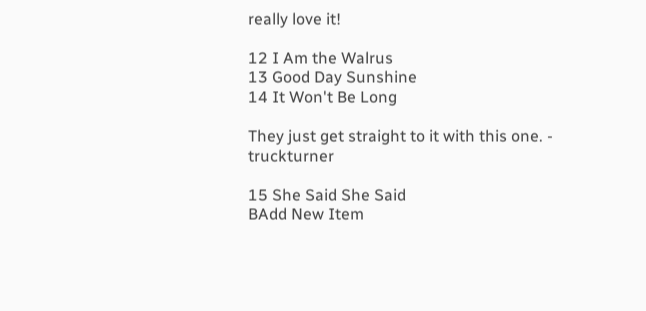really love it!

12 I Am the Walrus
13 Good Day Sunshine
14 It Won't Be Long

They just get straight to it with this one. - truckturner

15 She Said She Said
BAdd New Item